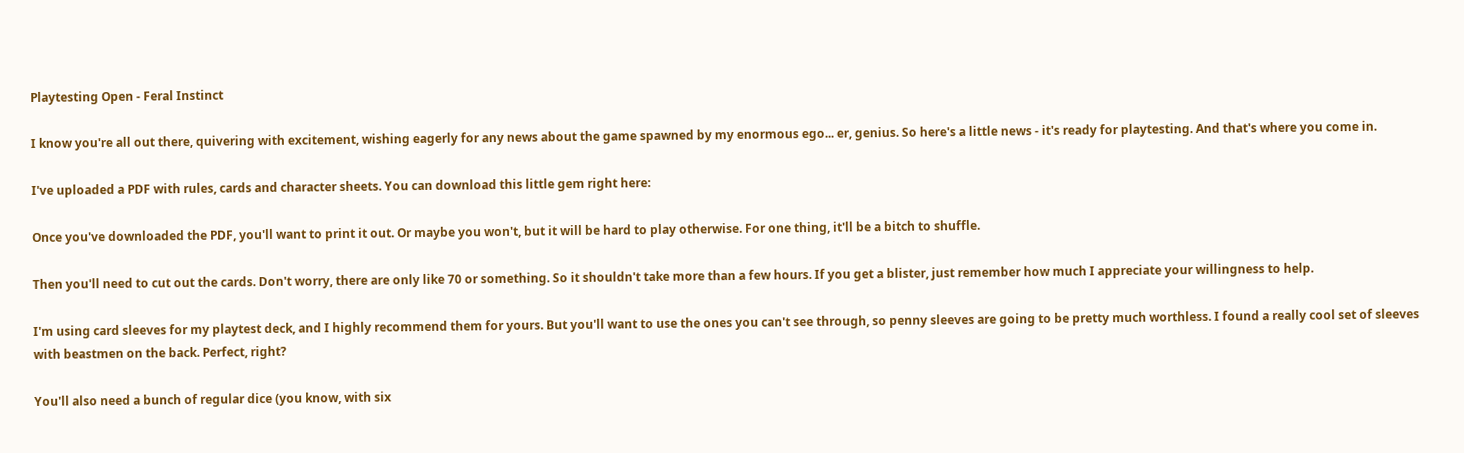Playtesting Open - Feral Instinct

I know you're all out there, quivering with excitement, wishing eagerly for any news about the game spawned by my enormous ego... er, genius. So here's a little news - it's ready for playtesting. And that's where you come in.

I've uploaded a PDF with rules, cards and character sheets. You can download this little gem right here:

Once you've downloaded the PDF, you'll want to print it out. Or maybe you won't, but it will be hard to play otherwise. For one thing, it'll be a bitch to shuffle.

Then you'll need to cut out the cards. Don't worry, there are only like 70 or something. So it shouldn't take more than a few hours. If you get a blister, just remember how much I appreciate your willingness to help.

I'm using card sleeves for my playtest deck, and I highly recommend them for yours. But you'll want to use the ones you can't see through, so penny sleeves are going to be pretty much worthless. I found a really cool set of sleeves with beastmen on the back. Perfect, right?

You'll also need a bunch of regular dice (you know, with six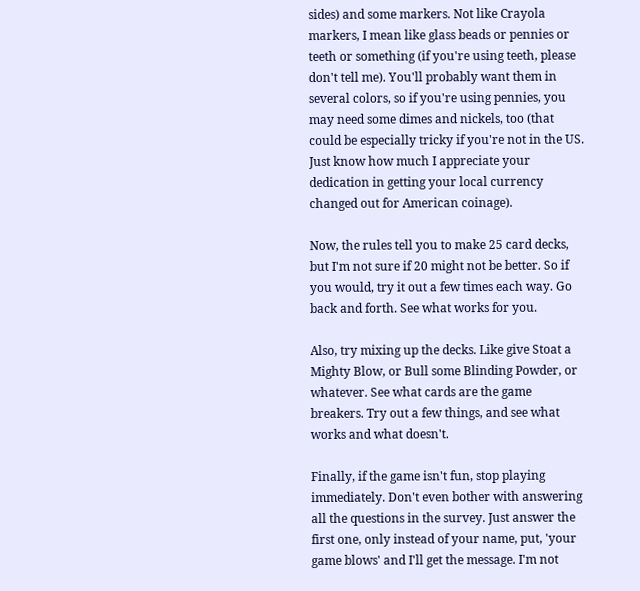sides) and some markers. Not like Crayola markers, I mean like glass beads or pennies or teeth or something (if you're using teeth, please don't tell me). You'll probably want them in several colors, so if you're using pennies, you may need some dimes and nickels, too (that could be especially tricky if you're not in the US. Just know how much I appreciate your dedication in getting your local currency changed out for American coinage).

Now, the rules tell you to make 25 card decks, but I'm not sure if 20 might not be better. So if you would, try it out a few times each way. Go back and forth. See what works for you.

Also, try mixing up the decks. Like give Stoat a Mighty Blow, or Bull some Blinding Powder, or whatever. See what cards are the game breakers. Try out a few things, and see what works and what doesn't.

Finally, if the game isn't fun, stop playing immediately. Don't even bother with answering all the questions in the survey. Just answer the first one, only instead of your name, put, 'your game blows' and I'll get the message. I'm not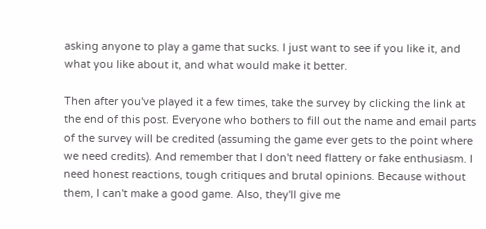asking anyone to play a game that sucks. I just want to see if you like it, and what you like about it, and what would make it better.

Then after you've played it a few times, take the survey by clicking the link at the end of this post. Everyone who bothers to fill out the name and email parts of the survey will be credited (assuming the game ever gets to the point where we need credits). And remember that I don't need flattery or fake enthusiasm. I need honest reactions, tough critiques and brutal opinions. Because without them, I can't make a good game. Also, they'll give me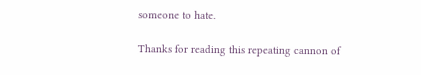someone to hate.

Thanks for reading this repeating cannon of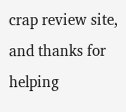crap review site, and thanks for helping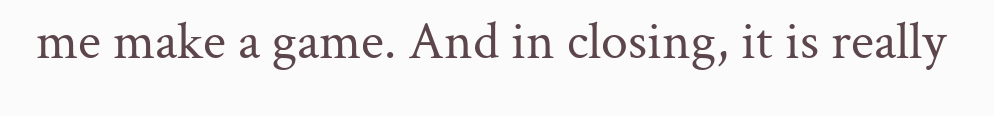me make a game. And in closing, it is really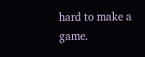hard to make a game.